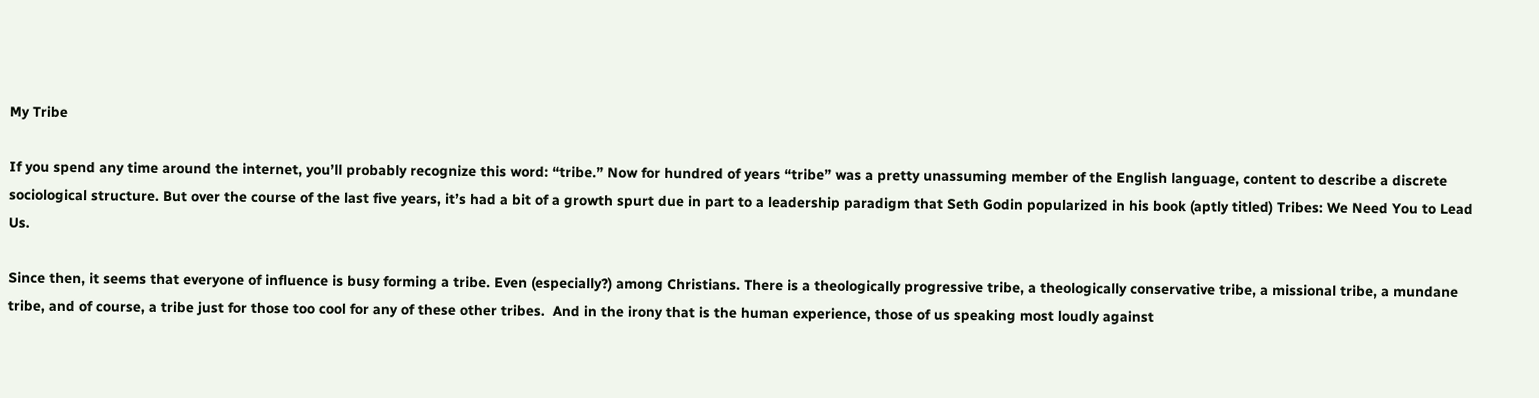My Tribe

If you spend any time around the internet, you’ll probably recognize this word: “tribe.” Now for hundred of years “tribe” was a pretty unassuming member of the English language, content to describe a discrete sociological structure. But over the course of the last five years, it’s had a bit of a growth spurt due in part to a leadership paradigm that Seth Godin popularized in his book (aptly titled) Tribes: We Need You to Lead Us.

Since then, it seems that everyone of influence is busy forming a tribe. Even (especially?) among Christians. There is a theologically progressive tribe, a theologically conservative tribe, a missional tribe, a mundane tribe, and of course, a tribe just for those too cool for any of these other tribes.  And in the irony that is the human experience, those of us speaking most loudly against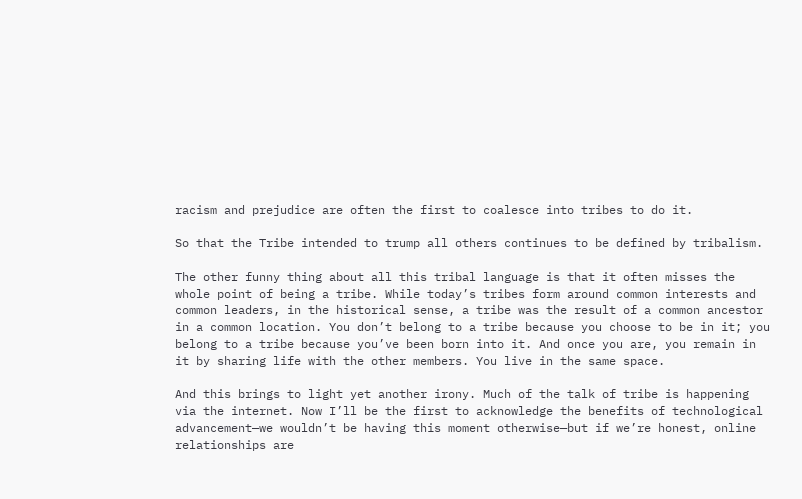racism and prejudice are often the first to coalesce into tribes to do it.

So that the Tribe intended to trump all others continues to be defined by tribalism.

The other funny thing about all this tribal language is that it often misses the whole point of being a tribe. While today’s tribes form around common interests and common leaders, in the historical sense, a tribe was the result of a common ancestor in a common location. You don’t belong to a tribe because you choose to be in it; you belong to a tribe because you’ve been born into it. And once you are, you remain in it by sharing life with the other members. You live in the same space.

And this brings to light yet another irony. Much of the talk of tribe is happening via the internet. Now I’ll be the first to acknowledge the benefits of technological advancement—we wouldn’t be having this moment otherwise—but if we’re honest, online relationships are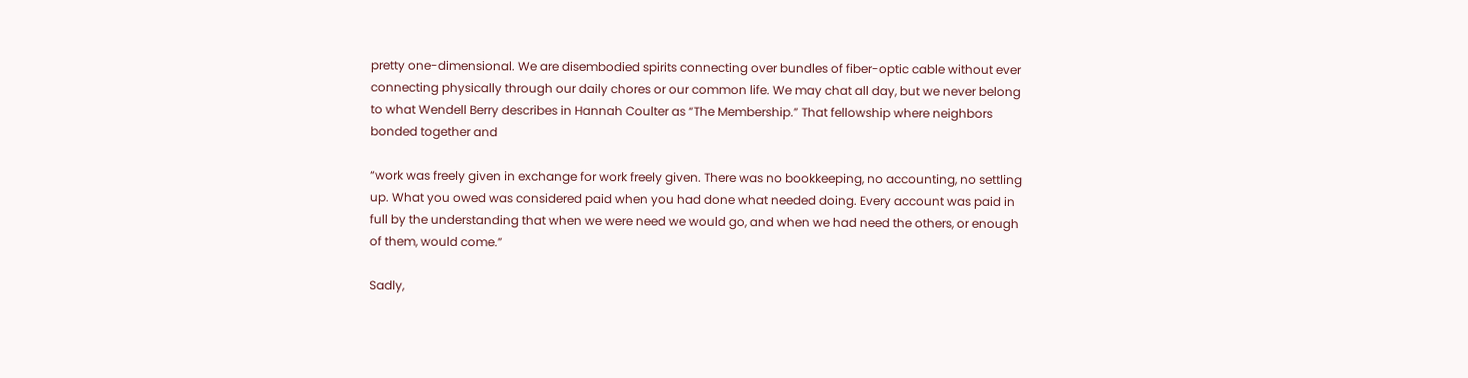pretty one-dimensional. We are disembodied spirits connecting over bundles of fiber-optic cable without ever connecting physically through our daily chores or our common life. We may chat all day, but we never belong to what Wendell Berry describes in Hannah Coulter as “The Membership.” That fellowship where neighbors bonded together and

“work was freely given in exchange for work freely given. There was no bookkeeping, no accounting, no settling up. What you owed was considered paid when you had done what needed doing. Every account was paid in full by the understanding that when we were need we would go, and when we had need the others, or enough of them, would come.”

Sadly,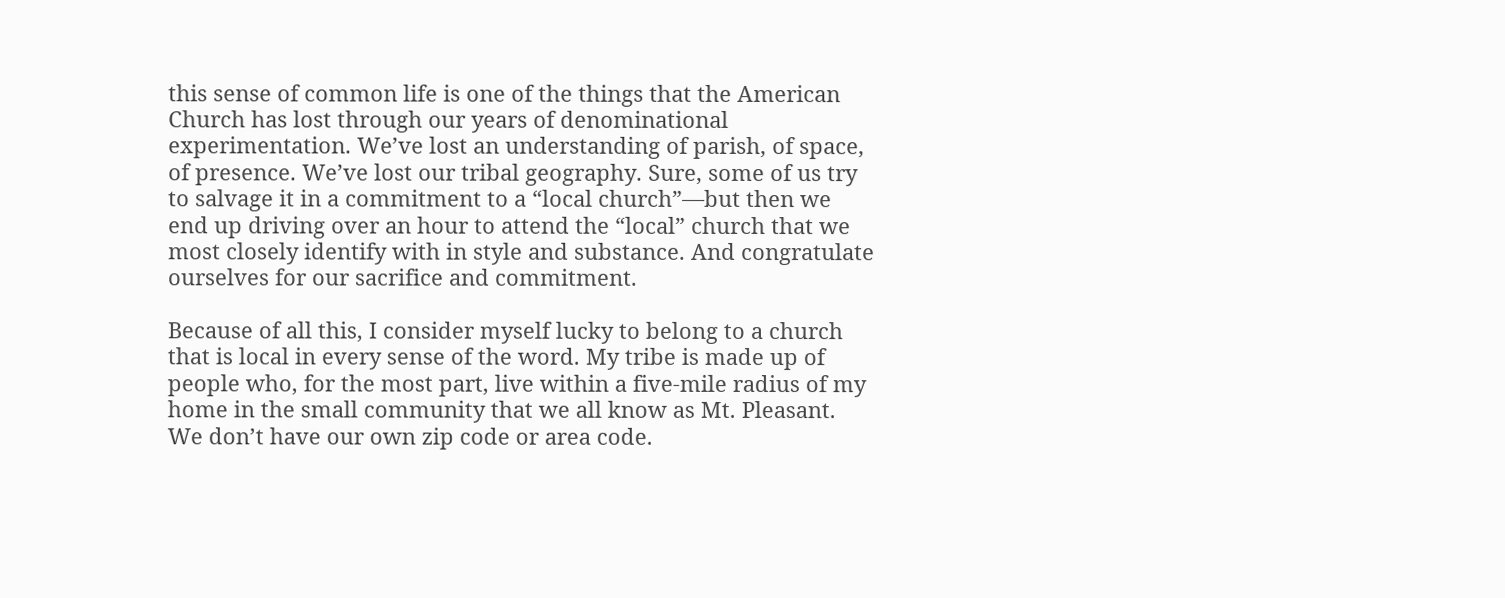this sense of common life is one of the things that the American Church has lost through our years of denominational experimentation. We’ve lost an understanding of parish, of space, of presence. We’ve lost our tribal geography. Sure, some of us try to salvage it in a commitment to a “local church”—but then we end up driving over an hour to attend the “local” church that we most closely identify with in style and substance. And congratulate ourselves for our sacrifice and commitment.

Because of all this, I consider myself lucky to belong to a church that is local in every sense of the word. My tribe is made up of people who, for the most part, live within a five-mile radius of my home in the small community that we all know as Mt. Pleasant. We don’t have our own zip code or area code.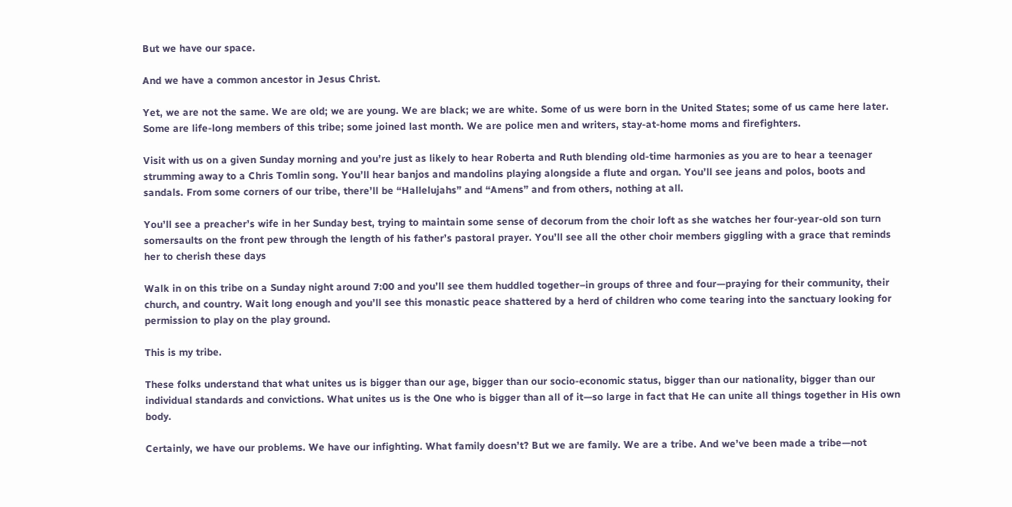But we have our space.

And we have a common ancestor in Jesus Christ.

Yet, we are not the same. We are old; we are young. We are black; we are white. Some of us were born in the United States; some of us came here later. Some are life-long members of this tribe; some joined last month. We are police men and writers, stay-at-home moms and firefighters.

Visit with us on a given Sunday morning and you’re just as likely to hear Roberta and Ruth blending old-time harmonies as you are to hear a teenager strumming away to a Chris Tomlin song. You’ll hear banjos and mandolins playing alongside a flute and organ. You’ll see jeans and polos, boots and sandals. From some corners of our tribe, there’ll be “Hallelujahs” and “Amens” and from others, nothing at all.

You’ll see a preacher’s wife in her Sunday best, trying to maintain some sense of decorum from the choir loft as she watches her four-year-old son turn somersaults on the front pew through the length of his father’s pastoral prayer. You’ll see all the other choir members giggling with a grace that reminds her to cherish these days

Walk in on this tribe on a Sunday night around 7:00 and you’ll see them huddled together–in groups of three and four—praying for their community, their church, and country. Wait long enough and you’ll see this monastic peace shattered by a herd of children who come tearing into the sanctuary looking for permission to play on the play ground.

This is my tribe.

These folks understand that what unites us is bigger than our age, bigger than our socio-economic status, bigger than our nationality, bigger than our individual standards and convictions. What unites us is the One who is bigger than all of it—so large in fact that He can unite all things together in His own body.

Certainly, we have our problems. We have our infighting. What family doesn’t? But we are family. We are a tribe. And we’ve been made a tribe—not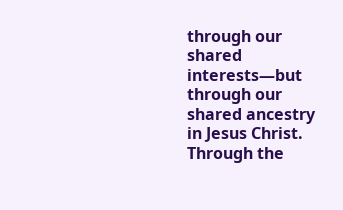through our shared interests—but through our shared ancestry in Jesus Christ. Through the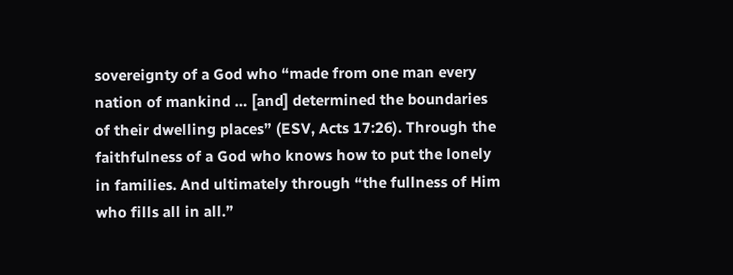sovereignty of a God who “made from one man every nation of mankind … [and] determined the boundaries of their dwelling places” (ESV, Acts 17:26). Through the faithfulness of a God who knows how to put the lonely in families. And ultimately through “the fullness of Him who fills all in all.”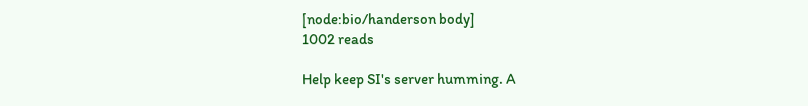[node:bio/handerson body]
1002 reads

Help keep SI's server humming. A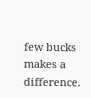few bucks makes a difference.